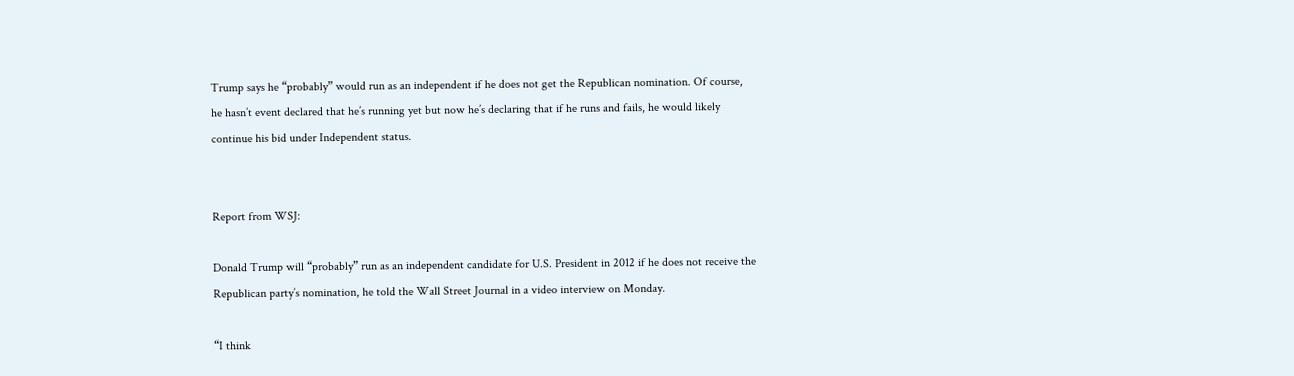Trump says he “probably” would run as an independent if he does not get the Republican nomination. Of course, he hasn’t event declared that he’s running yet but now he’s declaring that if he runs and fails, he would likely continue his bid under Independent status.


Report from WSJ:

Donald Trump will “probably” run as an independent candidate for U.S. President in 2012 if he does not receive the Republican party’s nomination, he told the Wall Street Journal in a video interview on Monday.

“I think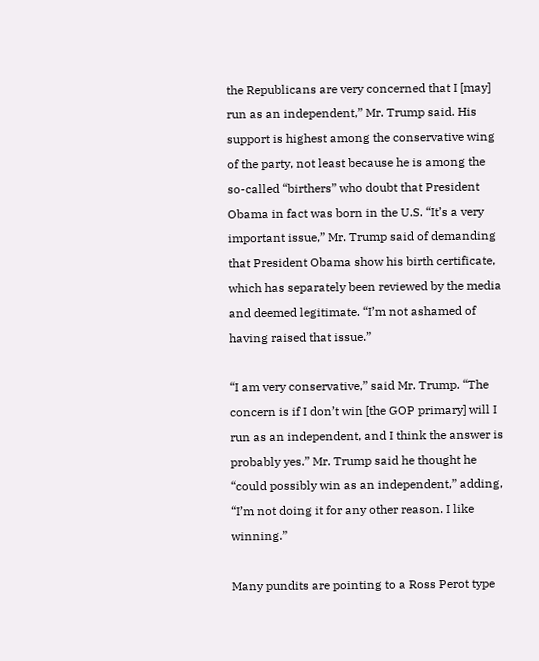the Republicans are very concerned that I [may] run as an independent,” Mr. Trump said. His support is highest among the conservative wing of the party, not least because he is among the so-called “birthers” who doubt that President Obama in fact was born in the U.S. “It’s a very important issue,” Mr. Trump said of demanding that President Obama show his birth certificate, which has separately been reviewed by the media and deemed legitimate. “I’m not ashamed of having raised that issue.”

“I am very conservative,” said Mr. Trump. “The concern is if I don’t win [the GOP primary] will I run as an independent, and I think the answer is probably yes.” Mr. Trump said he thought he “could possibly win as an independent,” adding, “I’m not doing it for any other reason. I like winning.”

Many pundits are pointing to a Ross Perot type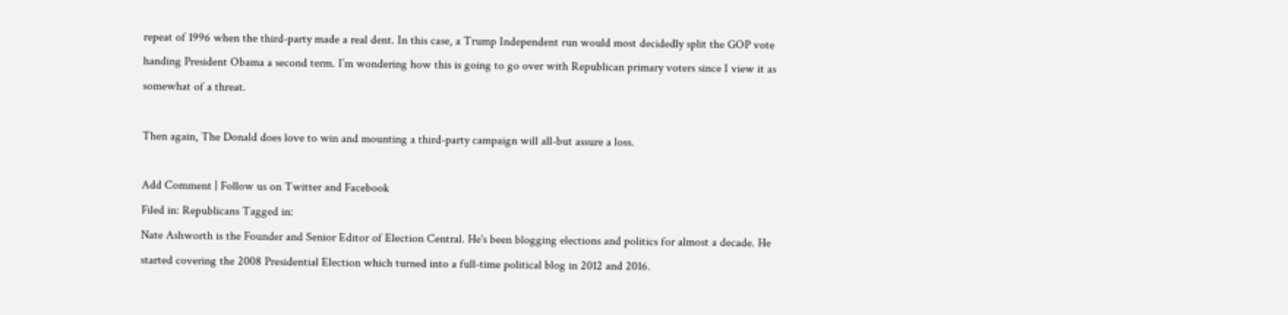repeat of 1996 when the third-party made a real dent. In this case, a Trump Independent run would most decidedly split the GOP vote handing President Obama a second term. I’m wondering how this is going to go over with Republican primary voters since I view it as somewhat of a threat.

Then again, The Donald does love to win and mounting a third-party campaign will all-but assure a loss.

Add Comment | Follow us on Twitter and Facebook
Filed in: Republicans Tagged in:
Nate Ashworth is the Founder and Senior Editor of Election Central. He's been blogging elections and politics for almost a decade. He started covering the 2008 Presidential Election which turned into a full-time political blog in 2012 and 2016.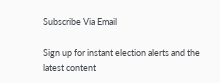Subscribe Via Email

Sign up for instant election alerts and the latest content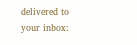delivered to your inbox: